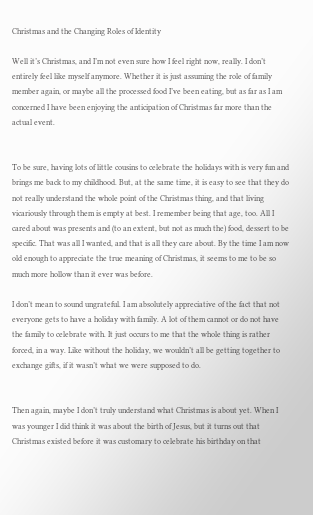Christmas and the Changing Roles of Identity

Well it’s Christmas, and I’m not even sure how I feel right now, really. I don’t entirely feel like myself anymore. Whether it is just assuming the role of family member again, or maybe all the processed food I’ve been eating, but as far as I am concerned I have been enjoying the anticipation of Christmas far more than the actual event.


To be sure, having lots of little cousins to celebrate the holidays with is very fun and brings me back to my childhood. But, at the same time, it is easy to see that they do not really understand the whole point of the Christmas thing, and that living vicariously through them is empty at best. I remember being that age, too. All I cared about was presents and (to an extent, but not as much the) food, dessert to be specific. That was all I wanted, and that is all they care about. By the time I am now old enough to appreciate the true meaning of Christmas, it seems to me to be so much more hollow than it ever was before.

I don’t mean to sound ungrateful. I am absolutely appreciative of the fact that not everyone gets to have a holiday with family. A lot of them cannot or do not have the family to celebrate with. It just occurs to me that the whole thing is rather forced, in a way. Like without the holiday, we wouldn’t all be getting together to exchange gifts, if it wasn’t what we were supposed to do.


Then again, maybe I don’t truly understand what Christmas is about yet. When I was younger I did think it was about the birth of Jesus, but it turns out that Christmas existed before it was customary to celebrate his birthday on that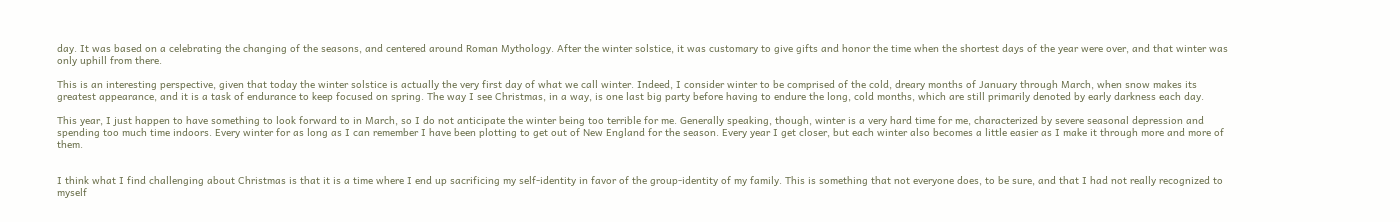day. It was based on a celebrating the changing of the seasons, and centered around Roman Mythology. After the winter solstice, it was customary to give gifts and honor the time when the shortest days of the year were over, and that winter was only uphill from there.

This is an interesting perspective, given that today the winter solstice is actually the very first day of what we call winter. Indeed, I consider winter to be comprised of the cold, dreary months of January through March, when snow makes its greatest appearance, and it is a task of endurance to keep focused on spring. The way I see Christmas, in a way, is one last big party before having to endure the long, cold months, which are still primarily denoted by early darkness each day.

This year, I just happen to have something to look forward to in March, so I do not anticipate the winter being too terrible for me. Generally speaking, though, winter is a very hard time for me, characterized by severe seasonal depression and spending too much time indoors. Every winter for as long as I can remember I have been plotting to get out of New England for the season. Every year I get closer, but each winter also becomes a little easier as I make it through more and more of them.


I think what I find challenging about Christmas is that it is a time where I end up sacrificing my self-identity in favor of the group-identity of my family. This is something that not everyone does, to be sure, and that I had not really recognized to myself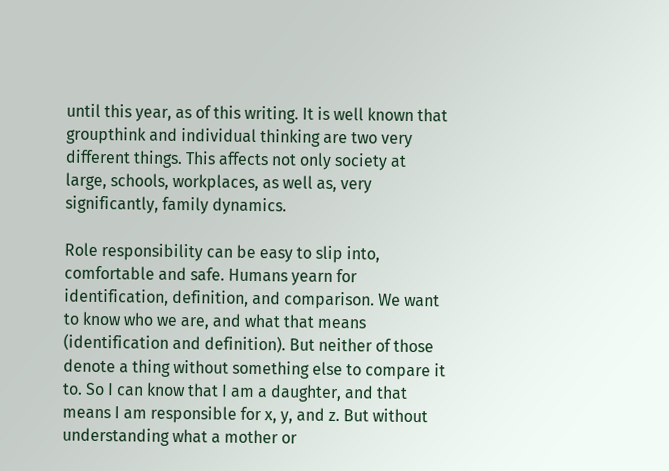until this year, as of this writing. It is well known that groupthink and individual thinking are two very different things. This affects not only society at large, schools, workplaces, as well as, very significantly, family dynamics.

Role responsibility can be easy to slip into, comfortable and safe. Humans yearn for identification, definition, and comparison. We want to know who we are, and what that means (identification and definition). But neither of those denote a thing without something else to compare it to. So I can know that I am a daughter, and that means I am responsible for x, y, and z. But without understanding what a mother or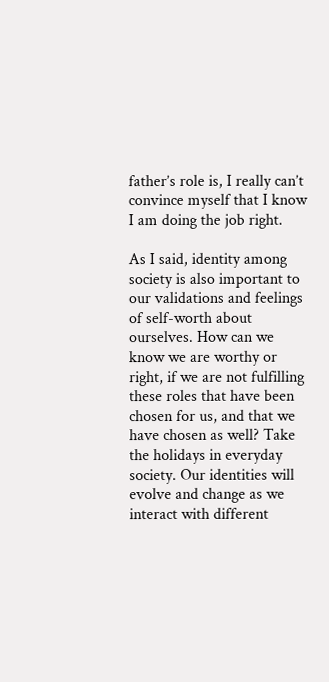father’s role is, I really can’t convince myself that I know I am doing the job right.

As I said, identity among society is also important to our validations and feelings of self-worth about ourselves. How can we know we are worthy or right, if we are not fulfilling these roles that have been chosen for us, and that we have chosen as well? Take the holidays in everyday society. Our identities will evolve and change as we interact with different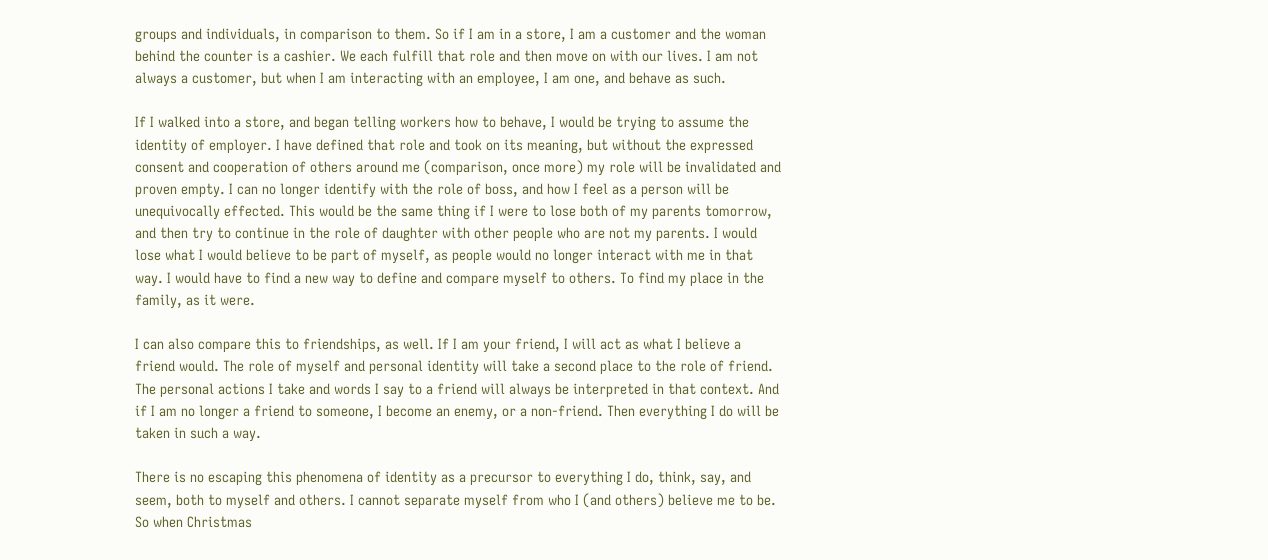groups and individuals, in comparison to them. So if I am in a store, I am a customer and the woman behind the counter is a cashier. We each fulfill that role and then move on with our lives. I am not always a customer, but when I am interacting with an employee, I am one, and behave as such.

If I walked into a store, and began telling workers how to behave, I would be trying to assume the identity of employer. I have defined that role and took on its meaning, but without the expressed consent and cooperation of others around me (comparison, once more) my role will be invalidated and proven empty. I can no longer identify with the role of boss, and how I feel as a person will be unequivocally effected. This would be the same thing if I were to lose both of my parents tomorrow, and then try to continue in the role of daughter with other people who are not my parents. I would lose what I would believe to be part of myself, as people would no longer interact with me in that way. I would have to find a new way to define and compare myself to others. To find my place in the family, as it were.

I can also compare this to friendships, as well. If I am your friend, I will act as what I believe a friend would. The role of myself and personal identity will take a second place to the role of friend. The personal actions I take and words I say to a friend will always be interpreted in that context. And if I am no longer a friend to someone, I become an enemy, or a non-friend. Then everything I do will be taken in such a way.

There is no escaping this phenomena of identity as a precursor to everything I do, think, say, and seem, both to myself and others. I cannot separate myself from who I (and others) believe me to be. So when Christmas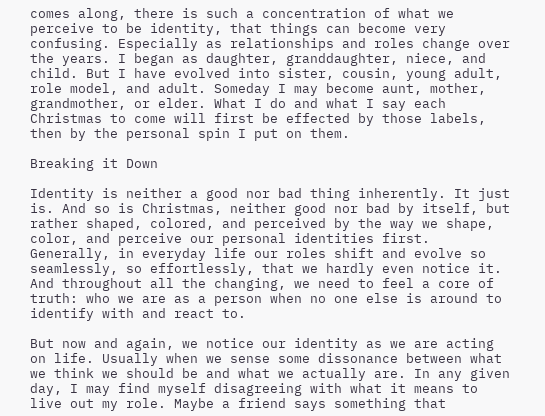comes along, there is such a concentration of what we perceive to be identity, that things can become very confusing. Especially as relationships and roles change over the years. I began as daughter, granddaughter, niece, and child. But I have evolved into sister, cousin, young adult, role model, and adult. Someday I may become aunt, mother, grandmother, or elder. What I do and what I say each Christmas to come will first be effected by those labels, then by the personal spin I put on them.

Breaking it Down

Identity is neither a good nor bad thing inherently. It just is. And so is Christmas, neither good nor bad by itself, but rather shaped, colored, and perceived by the way we shape, color, and perceive our personal identities first. Generally, in everyday life our roles shift and evolve so seamlessly, so effortlessly, that we hardly even notice it. And throughout all the changing, we need to feel a core of truth: who we are as a person when no one else is around to identify with and react to.

But now and again, we notice our identity as we are acting on life. Usually when we sense some dissonance between what we think we should be and what we actually are. In any given day, I may find myself disagreeing with what it means to live out my role. Maybe a friend says something that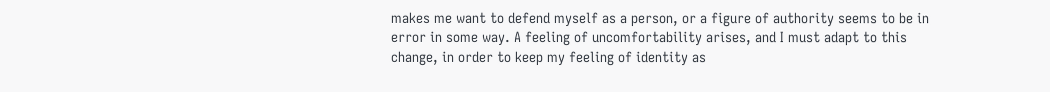makes me want to defend myself as a person, or a figure of authority seems to be in error in some way. A feeling of uncomfortability arises, and I must adapt to this change, in order to keep my feeling of identity as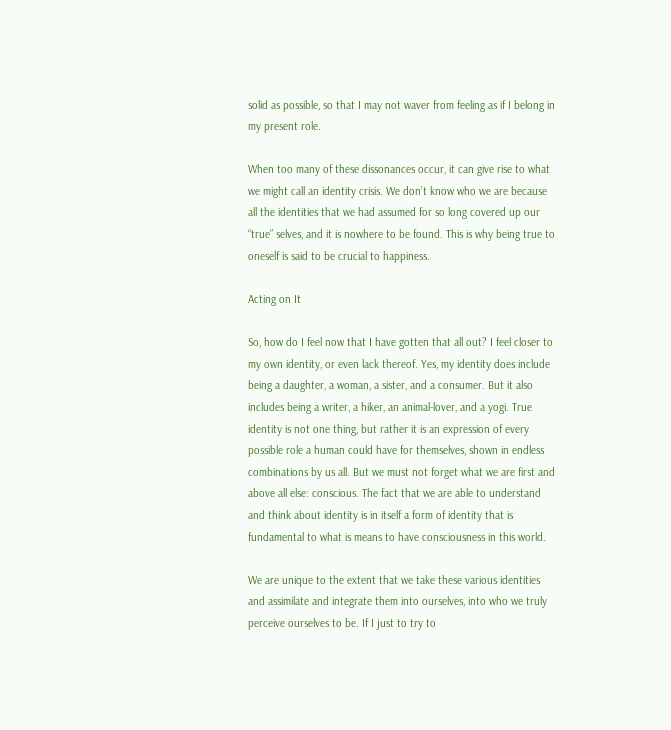solid as possible, so that I may not waver from feeling as if I belong in my present role.

When too many of these dissonances occur, it can give rise to what we might call an identity crisis. We don’t know who we are because all the identities that we had assumed for so long covered up our “true” selves, and it is nowhere to be found. This is why being true to oneself is said to be crucial to happiness.

Acting on It

So, how do I feel now that I have gotten that all out? I feel closer to my own identity, or even lack thereof. Yes, my identity does include being a daughter, a woman, a sister, and a consumer. But it also includes being a writer, a hiker, an animal-lover, and a yogi. True identity is not one thing, but rather it is an expression of every possible role a human could have for themselves, shown in endless combinations by us all. But we must not forget what we are first and above all else: conscious. The fact that we are able to understand and think about identity is in itself a form of identity that is fundamental to what is means to have consciousness in this world.

We are unique to the extent that we take these various identities and assimilate and integrate them into ourselves, into who we truly perceive ourselves to be. If I just to try to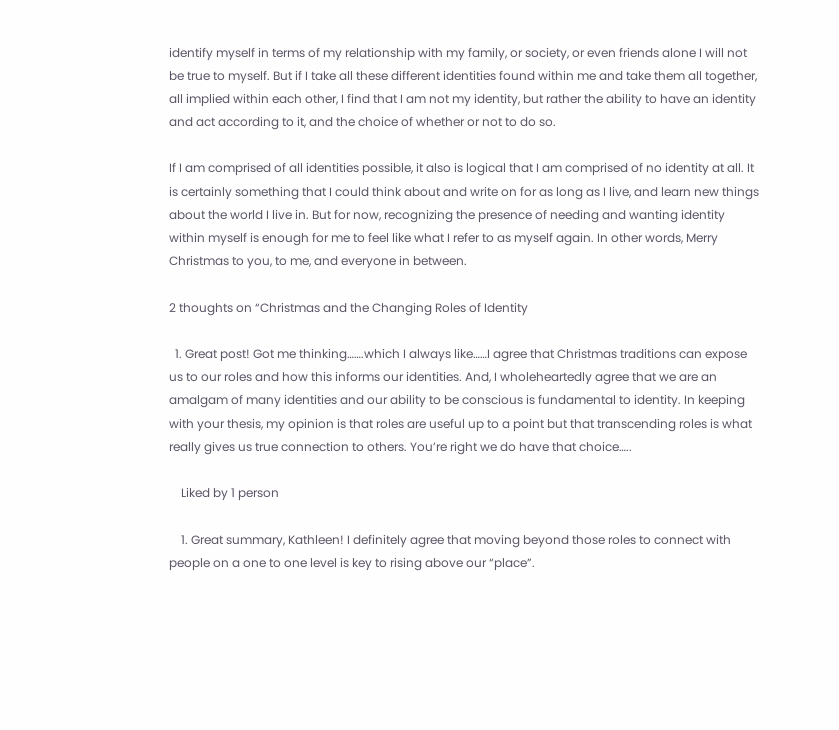identify myself in terms of my relationship with my family, or society, or even friends alone I will not be true to myself. But if I take all these different identities found within me and take them all together, all implied within each other, I find that I am not my identity, but rather the ability to have an identity and act according to it, and the choice of whether or not to do so.

If I am comprised of all identities possible, it also is logical that I am comprised of no identity at all. It is certainly something that I could think about and write on for as long as I live, and learn new things about the world I live in. But for now, recognizing the presence of needing and wanting identity within myself is enough for me to feel like what I refer to as myself again. In other words, Merry Christmas to you, to me, and everyone in between.

2 thoughts on “Christmas and the Changing Roles of Identity

  1. Great post! Got me thinking…….which I always like……I agree that Christmas traditions can expose us to our roles and how this informs our identities. And, I wholeheartedly agree that we are an amalgam of many identities and our ability to be conscious is fundamental to identity. In keeping with your thesis, my opinion is that roles are useful up to a point but that transcending roles is what really gives us true connection to others. You’re right we do have that choice…..

    Liked by 1 person

    1. Great summary, Kathleen! I definitely agree that moving beyond those roles to connect with people on a one to one level is key to rising above our “place”.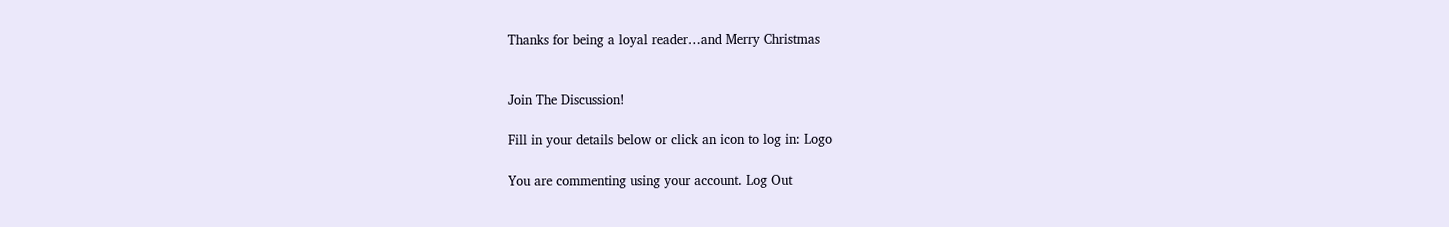Thanks for being a loyal reader…and Merry Christmas


Join The Discussion!

Fill in your details below or click an icon to log in: Logo

You are commenting using your account. Log Out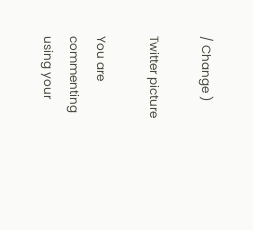/ Change )

Twitter picture

You are commenting using your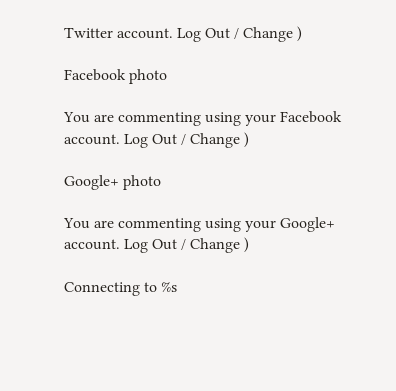Twitter account. Log Out / Change )

Facebook photo

You are commenting using your Facebook account. Log Out / Change )

Google+ photo

You are commenting using your Google+ account. Log Out / Change )

Connecting to %s